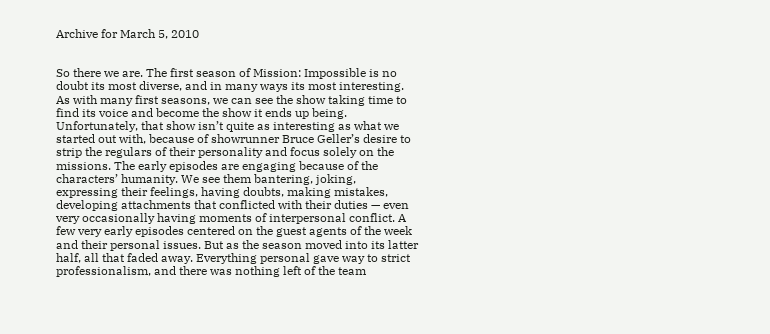Archive for March 5, 2010


So there we are. The first season of Mission: Impossible is no doubt its most diverse, and in many ways its most interesting. As with many first seasons, we can see the show taking time to find its voice and become the show it ends up being. Unfortunately, that show isn’t quite as interesting as what we started out with, because of showrunner Bruce Geller’s desire to strip the regulars of their personality and focus solely on the missions. The early episodes are engaging because of the characters’ humanity. We see them bantering, joking, expressing their feelings, having doubts, making mistakes, developing attachments that conflicted with their duties — even very occasionally having moments of interpersonal conflict. A few very early episodes centered on the guest agents of the week and their personal issues. But as the season moved into its latter half, all that faded away. Everything personal gave way to strict professionalism, and there was nothing left of the team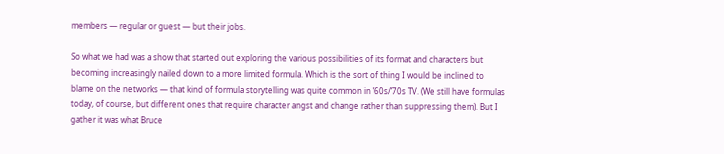members — regular or guest — but their jobs.

So what we had was a show that started out exploring the various possibilities of its format and characters but becoming increasingly nailed down to a more limited formula. Which is the sort of thing I would be inclined to blame on the networks — that kind of formula storytelling was quite common in ’60s/’70s TV. (We still have formulas today, of course, but different ones that require character angst and change rather than suppressing them). But I gather it was what Bruce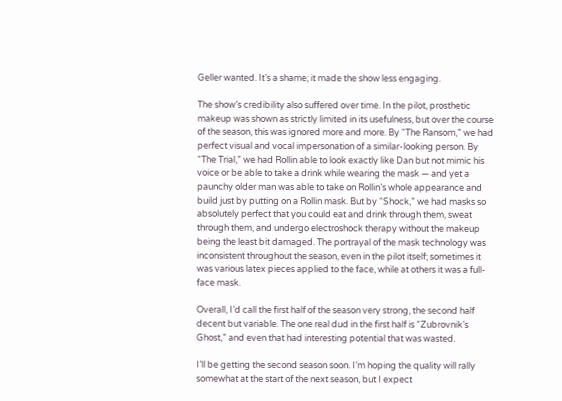Geller wanted. It’s a shame; it made the show less engaging.

The show’s credibility also suffered over time. In the pilot, prosthetic makeup was shown as strictly limited in its usefulness, but over the course of the season, this was ignored more and more. By “The Ransom,” we had perfect visual and vocal impersonation of a similar-looking person. By “The Trial,” we had Rollin able to look exactly like Dan but not mimic his voice or be able to take a drink while wearing the mask — and yet a paunchy older man was able to take on Rollin’s whole appearance and build just by putting on a Rollin mask. But by “Shock,” we had masks so absolutely perfect that you could eat and drink through them, sweat through them, and undergo electroshock therapy without the makeup being the least bit damaged. The portrayal of the mask technology was inconsistent throughout the season, even in the pilot itself; sometimes it was various latex pieces applied to the face, while at others it was a full-face mask.

Overall, I’d call the first half of the season very strong, the second half decent but variable. The one real dud in the first half is “Zubrovnik’s Ghost,” and even that had interesting potential that was wasted.

I’ll be getting the second season soon. I’m hoping the quality will rally somewhat at the start of the next season, but I expect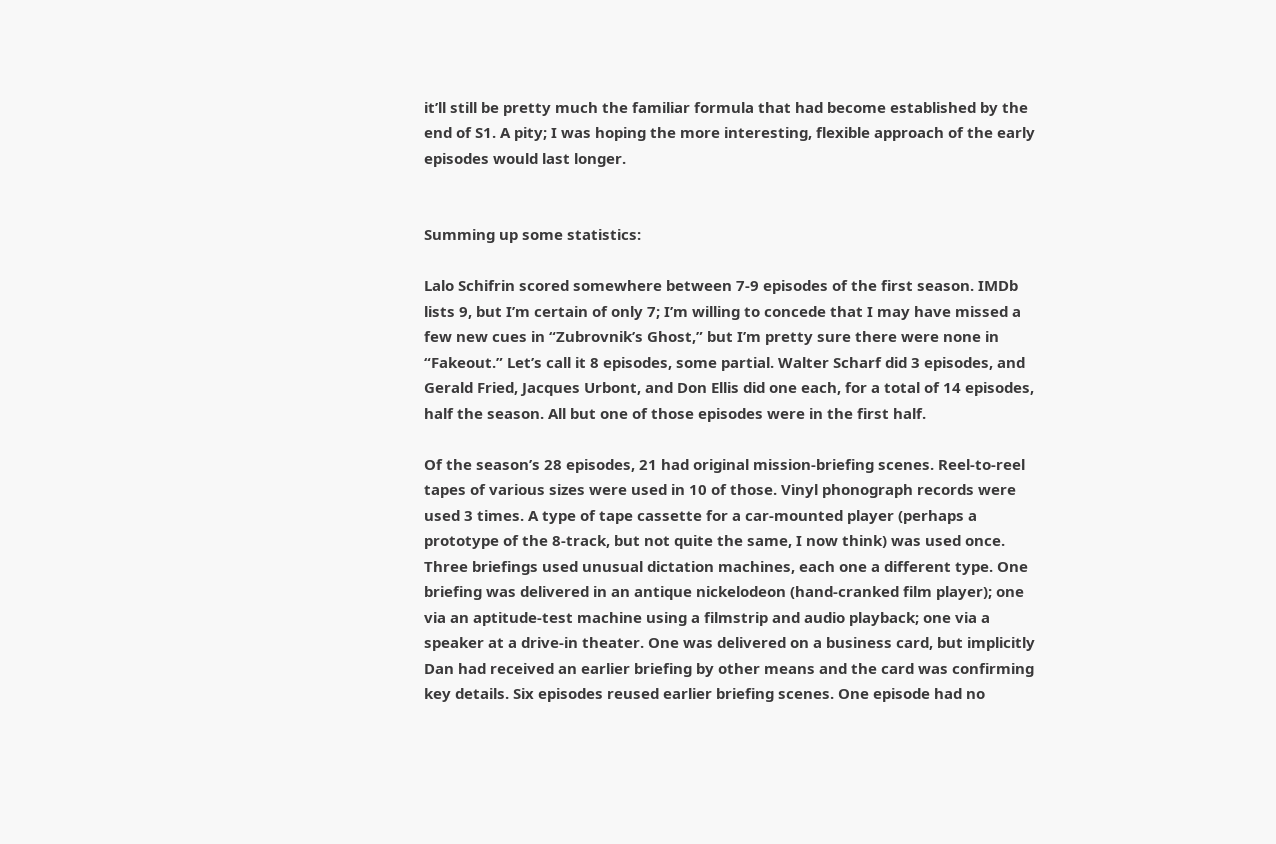it’ll still be pretty much the familiar formula that had become established by the end of S1. A pity; I was hoping the more interesting, flexible approach of the early episodes would last longer.


Summing up some statistics:

Lalo Schifrin scored somewhere between 7-9 episodes of the first season. IMDb lists 9, but I’m certain of only 7; I’m willing to concede that I may have missed a few new cues in “Zubrovnik’s Ghost,” but I’m pretty sure there were none in “Fakeout.” Let’s call it 8 episodes, some partial. Walter Scharf did 3 episodes, and Gerald Fried, Jacques Urbont, and Don Ellis did one each, for a total of 14 episodes, half the season. All but one of those episodes were in the first half.

Of the season’s 28 episodes, 21 had original mission-briefing scenes. Reel-to-reel tapes of various sizes were used in 10 of those. Vinyl phonograph records were used 3 times. A type of tape cassette for a car-mounted player (perhaps a prototype of the 8-track, but not quite the same, I now think) was used once. Three briefings used unusual dictation machines, each one a different type. One briefing was delivered in an antique nickelodeon (hand-cranked film player); one via an aptitude-test machine using a filmstrip and audio playback; one via a speaker at a drive-in theater. One was delivered on a business card, but implicitly Dan had received an earlier briefing by other means and the card was confirming key details. Six episodes reused earlier briefing scenes. One episode had no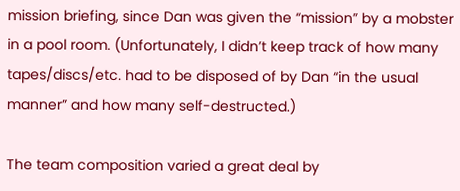mission briefing, since Dan was given the “mission” by a mobster in a pool room. (Unfortunately, I didn’t keep track of how many tapes/discs/etc. had to be disposed of by Dan “in the usual manner” and how many self-destructed.)

The team composition varied a great deal by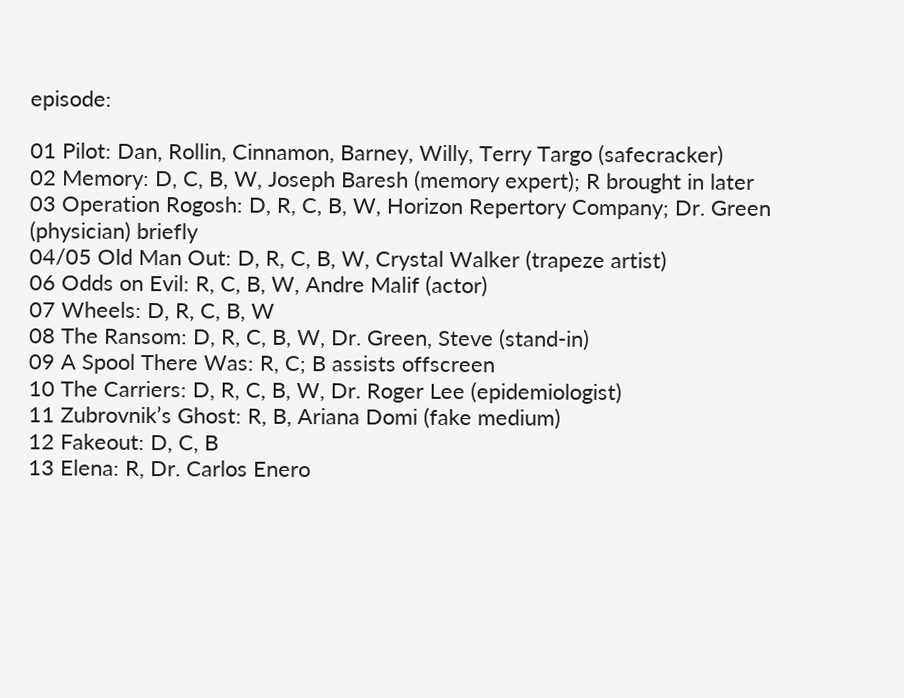episode:

01 Pilot: Dan, Rollin, Cinnamon, Barney, Willy, Terry Targo (safecracker)
02 Memory: D, C, B, W, Joseph Baresh (memory expert); R brought in later
03 Operation Rogosh: D, R, C, B, W, Horizon Repertory Company; Dr. Green (physician) briefly
04/05 Old Man Out: D, R, C, B, W, Crystal Walker (trapeze artist)
06 Odds on Evil: R, C, B, W, Andre Malif (actor)
07 Wheels: D, R, C, B, W
08 The Ransom: D, R, C, B, W, Dr. Green, Steve (stand-in)
09 A Spool There Was: R, C; B assists offscreen
10 The Carriers: D, R, C, B, W, Dr. Roger Lee (epidemiologist)
11 Zubrovnik’s Ghost: R, B, Ariana Domi (fake medium)
12 Fakeout: D, C, B
13 Elena: R, Dr. Carlos Enero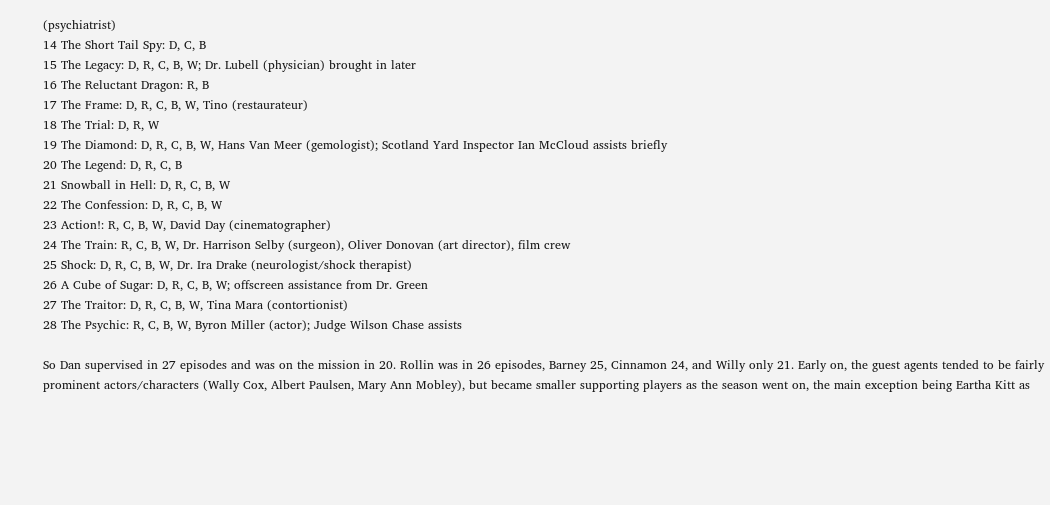(psychiatrist)
14 The Short Tail Spy: D, C, B
15 The Legacy: D, R, C, B, W; Dr. Lubell (physician) brought in later
16 The Reluctant Dragon: R, B
17 The Frame: D, R, C, B, W, Tino (restaurateur)
18 The Trial: D, R, W
19 The Diamond: D, R, C, B, W, Hans Van Meer (gemologist); Scotland Yard Inspector Ian McCloud assists briefly
20 The Legend: D, R, C, B
21 Snowball in Hell: D, R, C, B, W
22 The Confession: D, R, C, B, W
23 Action!: R, C, B, W, David Day (cinematographer)
24 The Train: R, C, B, W, Dr. Harrison Selby (surgeon), Oliver Donovan (art director), film crew
25 Shock: D, R, C, B, W, Dr. Ira Drake (neurologist/shock therapist)
26 A Cube of Sugar: D, R, C, B, W; offscreen assistance from Dr. Green
27 The Traitor: D, R, C, B, W, Tina Mara (contortionist)
28 The Psychic: R, C, B, W, Byron Miller (actor); Judge Wilson Chase assists

So Dan supervised in 27 episodes and was on the mission in 20. Rollin was in 26 episodes, Barney 25, Cinnamon 24, and Willy only 21. Early on, the guest agents tended to be fairly prominent actors/characters (Wally Cox, Albert Paulsen, Mary Ann Mobley), but became smaller supporting players as the season went on, the main exception being Eartha Kitt as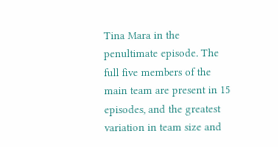Tina Mara in the penultimate episode. The full five members of the main team are present in 15 episodes, and the greatest variation in team size and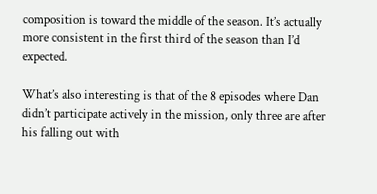composition is toward the middle of the season. It’s actually more consistent in the first third of the season than I’d expected.

What’s also interesting is that of the 8 episodes where Dan didn’t participate actively in the mission, only three are after his falling out with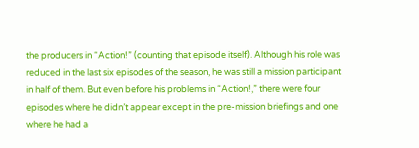the producers in “Action!” (counting that episode itself). Although his role was reduced in the last six episodes of the season, he was still a mission participant in half of them. But even before his problems in “Action!,” there were four episodes where he didn’t appear except in the pre-mission briefings and one where he had a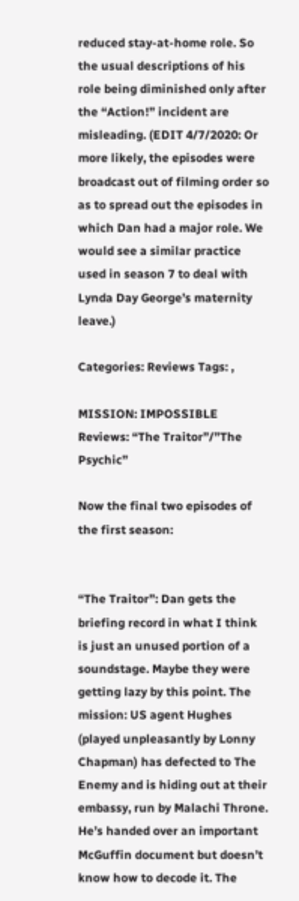reduced stay-at-home role. So the usual descriptions of his role being diminished only after the “Action!” incident are misleading. (EDIT 4/7/2020: Or more likely, the episodes were broadcast out of filming order so as to spread out the episodes in which Dan had a major role. We would see a similar practice used in season 7 to deal with Lynda Day George’s maternity leave.)

Categories: Reviews Tags: ,

MISSION: IMPOSSIBLE Reviews: “The Traitor”/”The Psychic”

Now the final two episodes of the first season:


“The Traitor”: Dan gets the briefing record in what I think is just an unused portion of a soundstage. Maybe they were getting lazy by this point. The mission: US agent Hughes (played unpleasantly by Lonny Chapman) has defected to The Enemy and is hiding out at their embassy, run by Malachi Throne. He’s handed over an important McGuffin document but doesn’t know how to decode it. The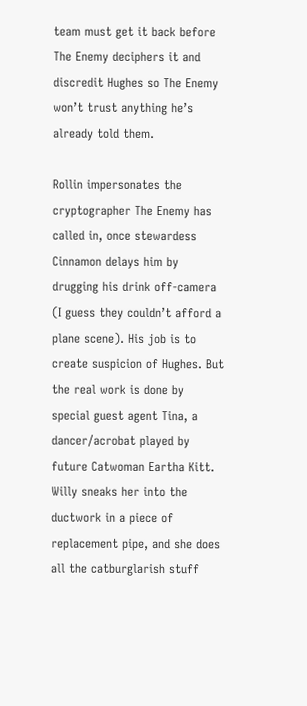team must get it back before The Enemy deciphers it and discredit Hughes so The Enemy won’t trust anything he’s already told them.

Rollin impersonates the cryptographer The Enemy has called in, once stewardess Cinnamon delays him by drugging his drink off-camera (I guess they couldn’t afford a plane scene). His job is to create suspicion of Hughes. But the real work is done by special guest agent Tina, a dancer/acrobat played by future Catwoman Eartha Kitt. Willy sneaks her into the ductwork in a piece of replacement pipe, and she does all the catburglarish stuff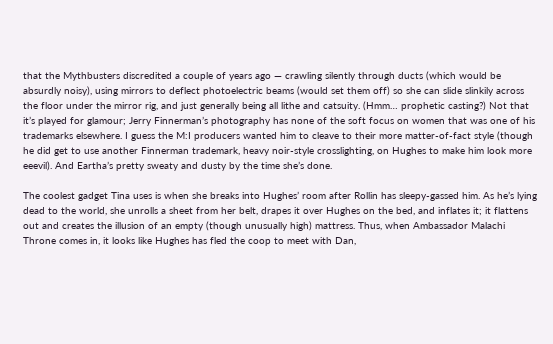that the Mythbusters discredited a couple of years ago — crawling silently through ducts (which would be absurdly noisy), using mirrors to deflect photoelectric beams (would set them off) so she can slide slinkily across the floor under the mirror rig, and just generally being all lithe and catsuity. (Hmm… prophetic casting?) Not that it’s played for glamour; Jerry Finnerman’s photography has none of the soft focus on women that was one of his trademarks elsewhere. I guess the M:I producers wanted him to cleave to their more matter-of-fact style (though he did get to use another Finnerman trademark, heavy noir-style crosslighting, on Hughes to make him look more eeevil). And Eartha’s pretty sweaty and dusty by the time she’s done.

The coolest gadget Tina uses is when she breaks into Hughes’ room after Rollin has sleepy-gassed him. As he’s lying dead to the world, she unrolls a sheet from her belt, drapes it over Hughes on the bed, and inflates it; it flattens out and creates the illusion of an empty (though unusually high) mattress. Thus, when Ambassador Malachi Throne comes in, it looks like Hughes has fled the coop to meet with Dan,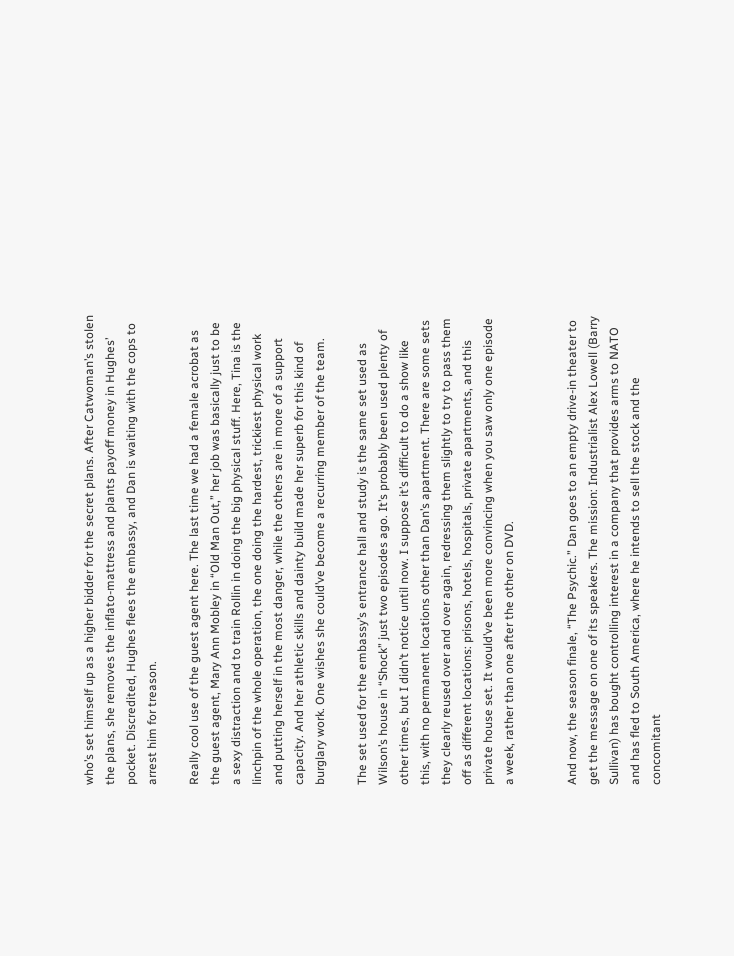who’s set himself up as a higher bidder for the secret plans. After Catwoman’s stolen the plans, she removes the inflato-mattress and plants payoff money in Hughes’ pocket. Discredited, Hughes flees the embassy, and Dan is waiting with the cops to arrest him for treason.

Really cool use of the guest agent here. The last time we had a female acrobat as the guest agent, Mary Ann Mobley in “Old Man Out,” her job was basically just to be a sexy distraction and to train Rollin in doing the big physical stuff. Here, Tina is the linchpin of the whole operation, the one doing the hardest, trickiest physical work and putting herself in the most danger, while the others are in more of a support capacity. And her athletic skills and dainty build made her superb for this kind of burglary work. One wishes she could’ve become a recurring member of the team.

The set used for the embassy’s entrance hall and study is the same set used as Wilson’s house in “Shock” just two episodes ago. It’s probably been used plenty of other times, but I didn’t notice until now. I suppose it’s difficult to do a show like this, with no permanent locations other than Dan’s apartment. There are some sets they clearly reused over and over again, redressing them slightly to try to pass them off as different locations: prisons, hotels, hospitals, private apartments, and this private house set. It would’ve been more convincing when you saw only one episode a week, rather than one after the other on DVD.


And now, the season finale, “The Psychic.” Dan goes to an empty drive-in theater to get the message on one of its speakers. The mission: Industrialist Alex Lowell (Barry Sullivan) has bought controlling interest in a company that provides arms to NATO and has fled to South America, where he intends to sell the stock and the concomitant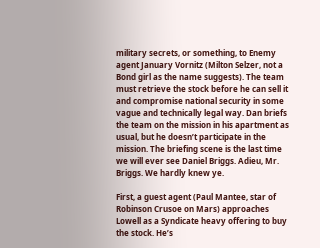military secrets, or something, to Enemy agent January Vornitz (Milton Selzer, not a Bond girl as the name suggests). The team must retrieve the stock before he can sell it and compromise national security in some vague and technically legal way. Dan briefs the team on the mission in his apartment as usual, but he doesn’t participate in the mission. The briefing scene is the last time we will ever see Daniel Briggs. Adieu, Mr. Briggs. We hardly knew ye.

First, a guest agent (Paul Mantee, star of Robinson Crusoe on Mars) approaches Lowell as a Syndicate heavy offering to buy the stock. He’s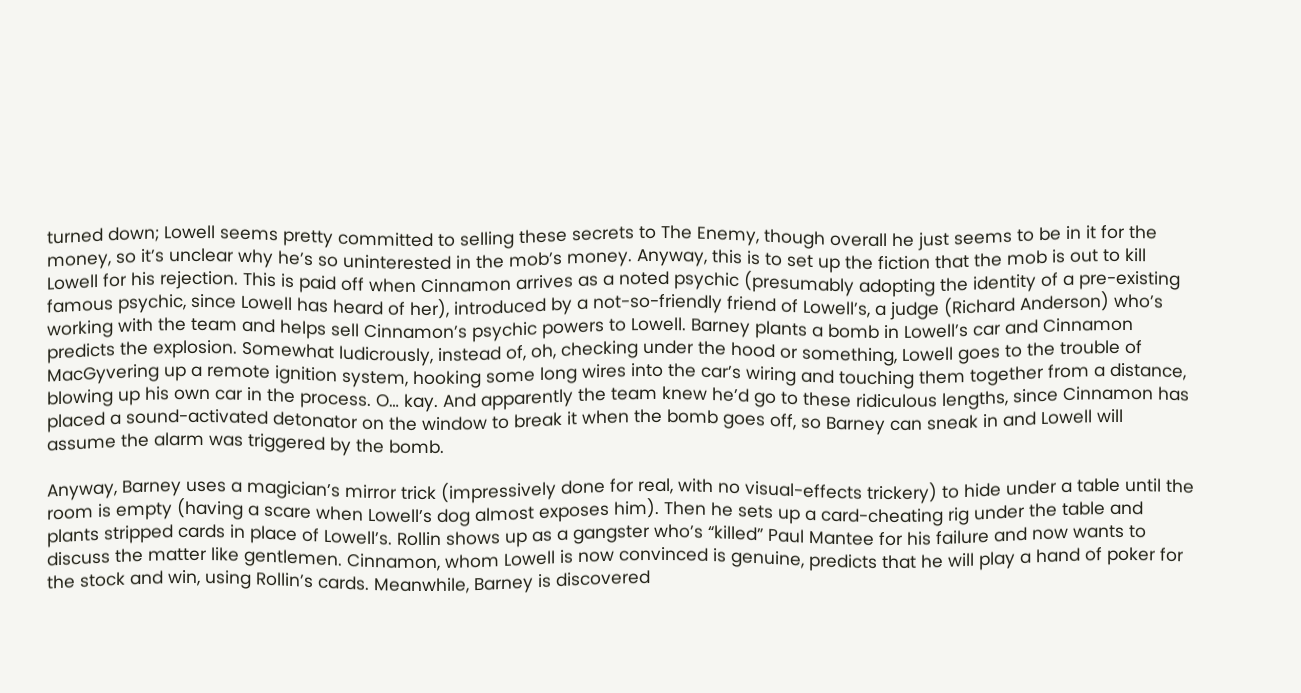turned down; Lowell seems pretty committed to selling these secrets to The Enemy, though overall he just seems to be in it for the money, so it’s unclear why he’s so uninterested in the mob’s money. Anyway, this is to set up the fiction that the mob is out to kill Lowell for his rejection. This is paid off when Cinnamon arrives as a noted psychic (presumably adopting the identity of a pre-existing famous psychic, since Lowell has heard of her), introduced by a not-so-friendly friend of Lowell’s, a judge (Richard Anderson) who’s working with the team and helps sell Cinnamon’s psychic powers to Lowell. Barney plants a bomb in Lowell’s car and Cinnamon predicts the explosion. Somewhat ludicrously, instead of, oh, checking under the hood or something, Lowell goes to the trouble of MacGyvering up a remote ignition system, hooking some long wires into the car’s wiring and touching them together from a distance, blowing up his own car in the process. O… kay. And apparently the team knew he’d go to these ridiculous lengths, since Cinnamon has placed a sound-activated detonator on the window to break it when the bomb goes off, so Barney can sneak in and Lowell will assume the alarm was triggered by the bomb.

Anyway, Barney uses a magician’s mirror trick (impressively done for real, with no visual-effects trickery) to hide under a table until the room is empty (having a scare when Lowell’s dog almost exposes him). Then he sets up a card-cheating rig under the table and plants stripped cards in place of Lowell’s. Rollin shows up as a gangster who’s “killed” Paul Mantee for his failure and now wants to discuss the matter like gentlemen. Cinnamon, whom Lowell is now convinced is genuine, predicts that he will play a hand of poker for the stock and win, using Rollin’s cards. Meanwhile, Barney is discovered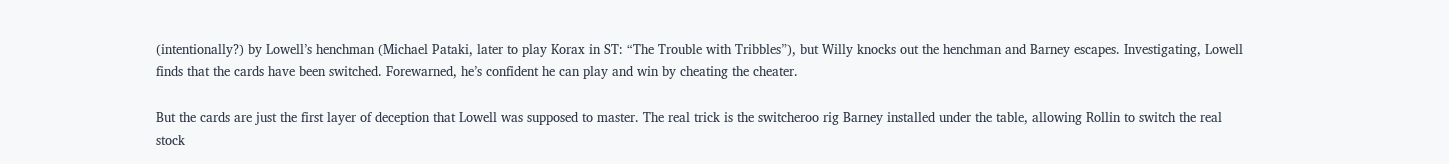(intentionally?) by Lowell’s henchman (Michael Pataki, later to play Korax in ST: “The Trouble with Tribbles”), but Willy knocks out the henchman and Barney escapes. Investigating, Lowell finds that the cards have been switched. Forewarned, he’s confident he can play and win by cheating the cheater.

But the cards are just the first layer of deception that Lowell was supposed to master. The real trick is the switcheroo rig Barney installed under the table, allowing Rollin to switch the real stock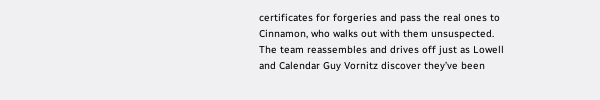certificates for forgeries and pass the real ones to Cinnamon, who walks out with them unsuspected. The team reassembles and drives off just as Lowell and Calendar Guy Vornitz discover they’ve been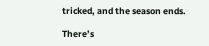tricked, and the season ends.

There’s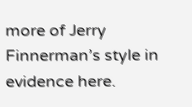more of Jerry Finnerman’s style in evidence here.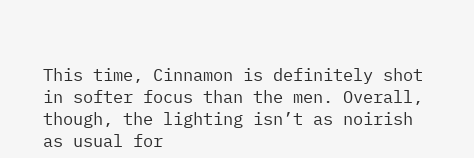This time, Cinnamon is definitely shot in softer focus than the men. Overall, though, the lighting isn’t as noirish as usual for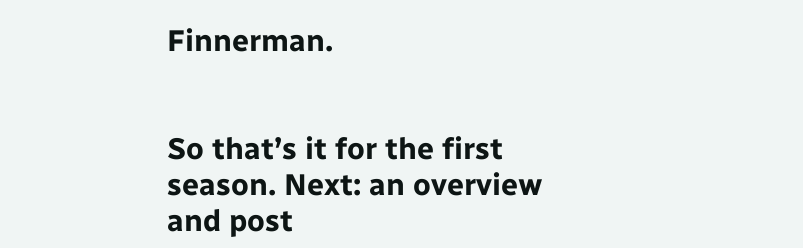Finnerman.


So that’s it for the first season. Next: an overview and post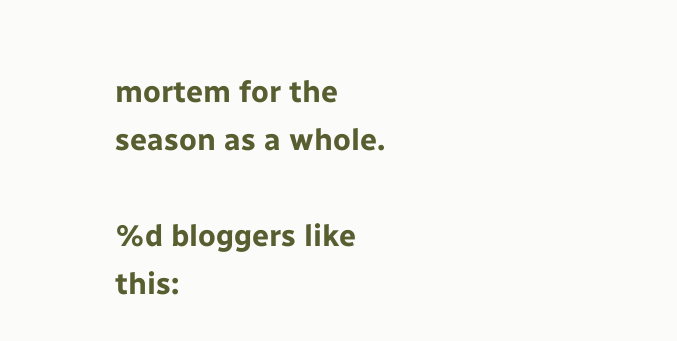mortem for the season as a whole.

%d bloggers like this: